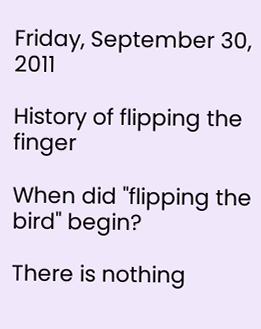Friday, September 30, 2011

History of flipping the finger

When did "flipping the bird" begin?

There is nothing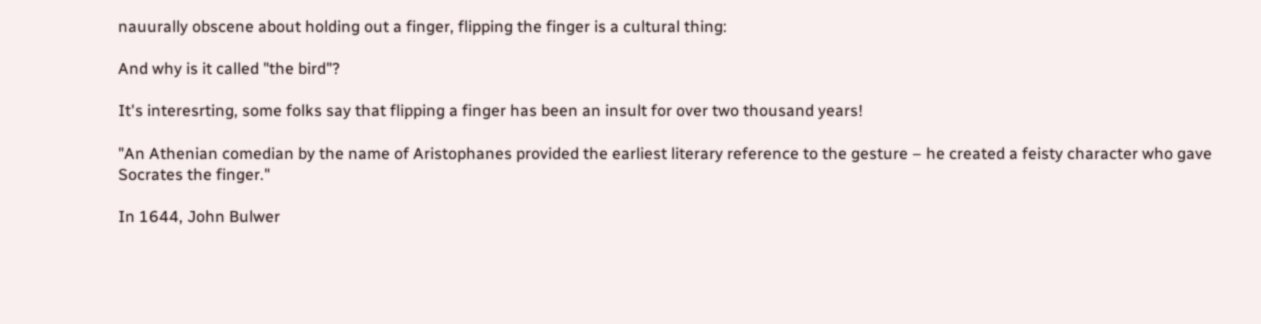nauurally obscene about holding out a finger, flipping the finger is a cultural thing:

And why is it called "the bird"?

It's interesrting, some folks say that flipping a finger has been an insult for over two thousand years!

"An Athenian comedian by the name of Aristophanes provided the earliest literary reference to the gesture – he created a feisty character who gave Socrates the finger."

In 1644, John Bulwer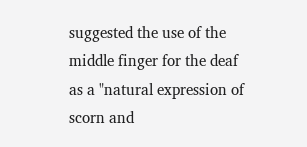suggested the use of the middle finger for the deaf as a "natural expression of scorn and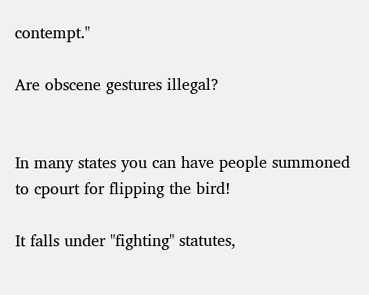contempt."

Are obscene gestures illegal?


In many states you can have people summoned to cpourt for flipping the bird!

It falls under "fighting" statutes,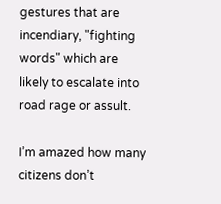gestures that are incendiary, "fighting words" which are likely to escalate into road rage or assult.

I’m amazed how many citizens don’t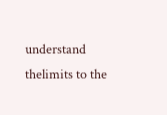understand thelimits to the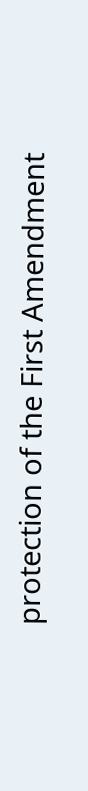protection of the First Amendment